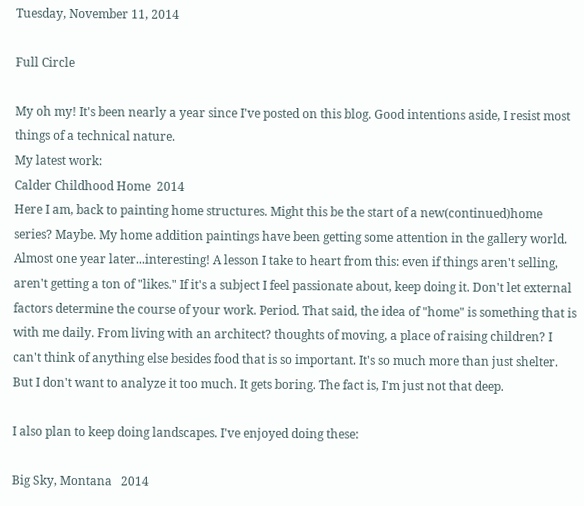Tuesday, November 11, 2014

Full Circle

My oh my! It's been nearly a year since I've posted on this blog. Good intentions aside, I resist most things of a technical nature.
My latest work:
Calder Childhood Home  2014
Here I am, back to painting home structures. Might this be the start of a new(continued)home series? Maybe. My home addition paintings have been getting some attention in the gallery world. Almost one year later...interesting! A lesson I take to heart from this: even if things aren't selling, aren't getting a ton of "likes." If it's a subject I feel passionate about, keep doing it. Don't let external factors determine the course of your work. Period. That said, the idea of "home" is something that is with me daily. From living with an architect? thoughts of moving, a place of raising children? I can't think of anything else besides food that is so important. It's so much more than just shelter. But I don't want to analyze it too much. It gets boring. The fact is, I'm just not that deep.

I also plan to keep doing landscapes. I've enjoyed doing these:

Big Sky, Montana   2014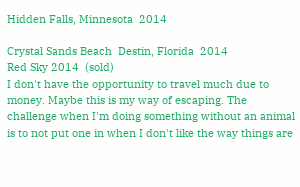Hidden Falls, Minnesota  2014

Crystal Sands Beach  Destin, Florida  2014
Red Sky 2014  (sold)
I don't have the opportunity to travel much due to money. Maybe this is my way of escaping. The challenge when I'm doing something without an animal is to not put one in when I don't like the way things are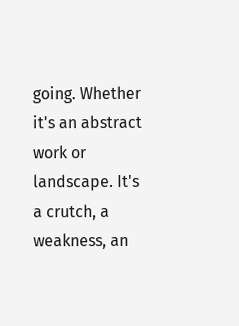going. Whether it's an abstract work or landscape. It's a crutch, a weakness, an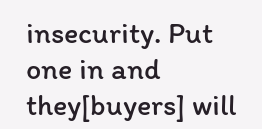insecurity. Put one in and they[buyers] will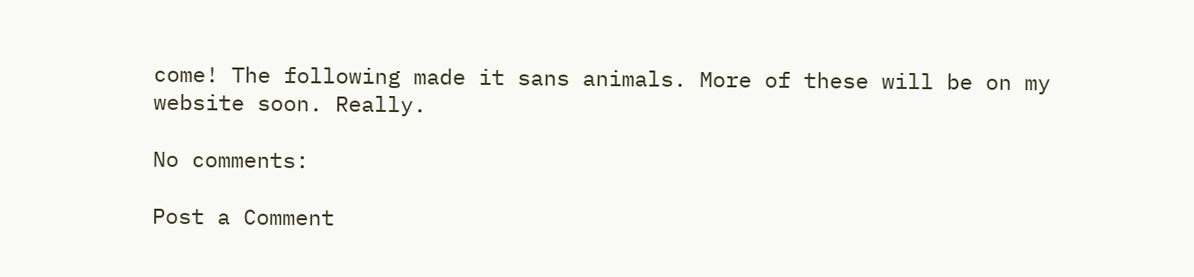come! The following made it sans animals. More of these will be on my website soon. Really.

No comments:

Post a Comment